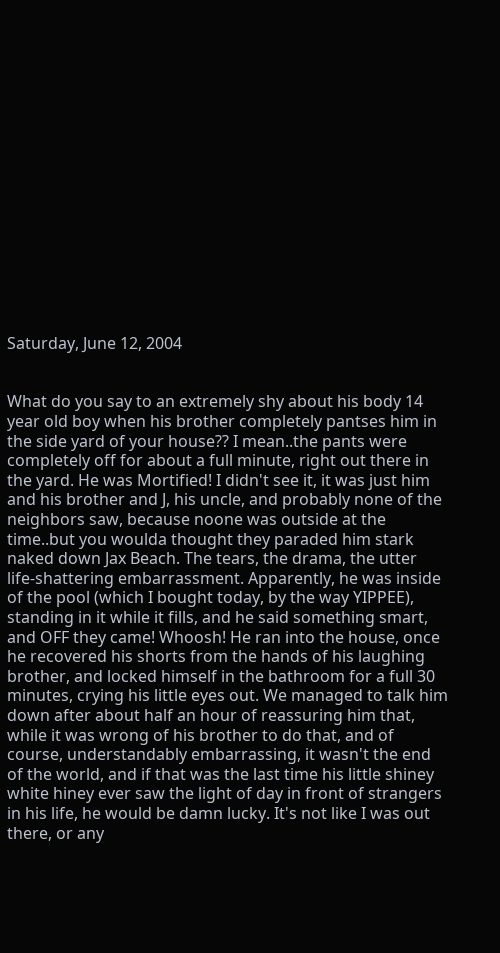Saturday, June 12, 2004


What do you say to an extremely shy about his body 14 year old boy when his brother completely pantses him in the side yard of your house?? I mean..the pants were completely off for about a full minute, right out there in the yard. He was Mortified! I didn't see it, it was just him and his brother and J, his uncle, and probably none of the neighbors saw, because noone was outside at the time..but you woulda thought they paraded him stark naked down Jax Beach. The tears, the drama, the utter life-shattering embarrassment. Apparently, he was inside of the pool (which I bought today, by the way YIPPEE), standing in it while it fills, and he said something smart, and OFF they came! Whoosh! He ran into the house, once he recovered his shorts from the hands of his laughing brother, and locked himself in the bathroom for a full 30 minutes, crying his little eyes out. We managed to talk him down after about half an hour of reassuring him that, while it was wrong of his brother to do that, and of course, understandably embarrassing, it wasn't the end of the world, and if that was the last time his little shiney white hiney ever saw the light of day in front of strangers in his life, he would be damn lucky. It's not like I was out there, or any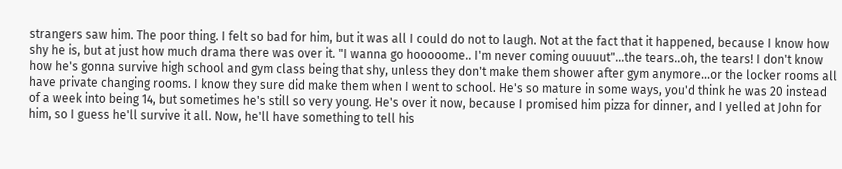strangers saw him. The poor thing. I felt so bad for him, but it was all I could do not to laugh. Not at the fact that it happened, because I know how shy he is, but at just how much drama there was over it. "I wanna go hooooome.. I'm never coming ouuuut"...the tears..oh, the tears! I don't know how he's gonna survive high school and gym class being that shy, unless they don't make them shower after gym anymore...or the locker rooms all have private changing rooms. I know they sure did make them when I went to school. He's so mature in some ways, you'd think he was 20 instead of a week into being 14, but sometimes he's still so very young. He's over it now, because I promised him pizza for dinner, and I yelled at John for him, so I guess he'll survive it all. Now, he'll have something to tell his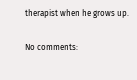therapist when he grows up.

No comments: